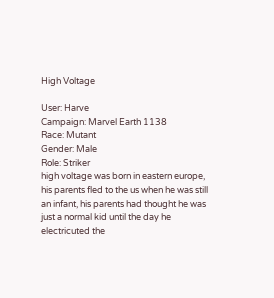High Voltage

User: Harve
Campaign: Marvel Earth 1138
Race: Mutant
Gender: Male
Role: Striker
high voltage was born in eastern europe, his parents fled to the us when he was still an infant, his parents had thought he was just a normal kid until the day he electricuted the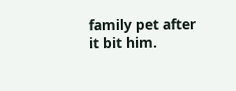family pet after it bit him.